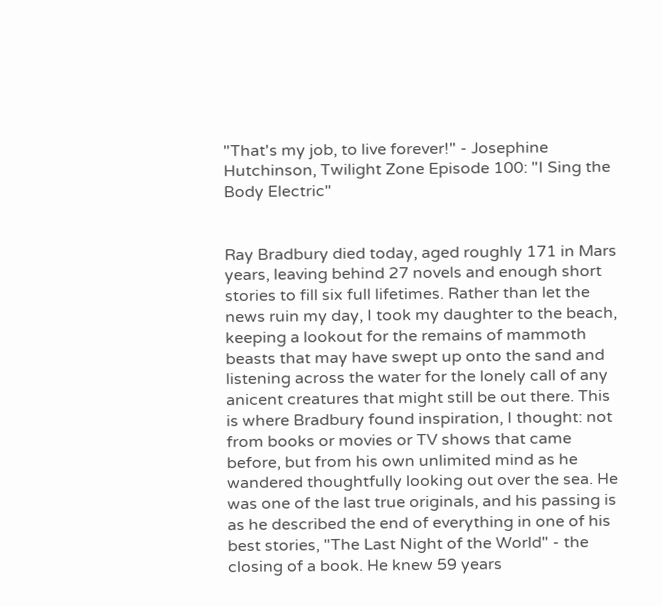"That's my job, to live forever!" - Josephine Hutchinson, Twilight Zone Episode 100: "I Sing the Body Electric"


Ray Bradbury died today, aged roughly 171 in Mars years, leaving behind 27 novels and enough short stories to fill six full lifetimes. Rather than let the news ruin my day, I took my daughter to the beach, keeping a lookout for the remains of mammoth beasts that may have swept up onto the sand and listening across the water for the lonely call of any anicent creatures that might still be out there. This is where Bradbury found inspiration, I thought: not from books or movies or TV shows that came before, but from his own unlimited mind as he wandered thoughtfully looking out over the sea. He was one of the last true originals, and his passing is as he described the end of everything in one of his best stories, "The Last Night of the World" - the closing of a book. He knew 59 years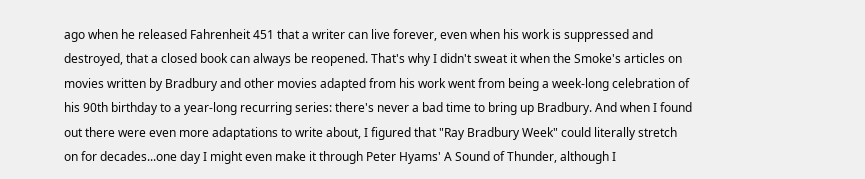ago when he released Fahrenheit 451 that a writer can live forever, even when his work is suppressed and destroyed, that a closed book can always be reopened. That's why I didn't sweat it when the Smoke's articles on movies written by Bradbury and other movies adapted from his work went from being a week-long celebration of his 90th birthday to a year-long recurring series: there's never a bad time to bring up Bradbury. And when I found out there were even more adaptations to write about, I figured that "Ray Bradbury Week" could literally stretch on for decades...one day I might even make it through Peter Hyams' A Sound of Thunder, although I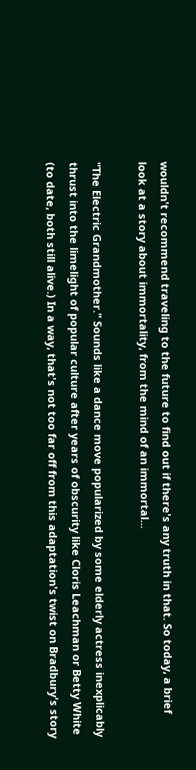wouldn't recommend traveling to the future to find out if there's any truth in that. So today, a brief look at a story about immortality, from the mind of an immortal...

"The Electric Grandmother." Sounds like a dance move popularized by some elderly actress inexplicably thrust into the limelight of popular culture after years of obscurity like Cloris Leachman or Betty White (to date, both still alive.) In a way, that's not too far off from this adaptation's twist on Bradbury's story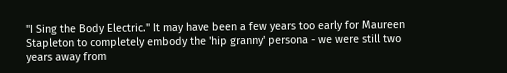"I Sing the Body Electric." It may have been a few years too early for Maureen Stapleton to completely embody the 'hip granny' persona - we were still two years away from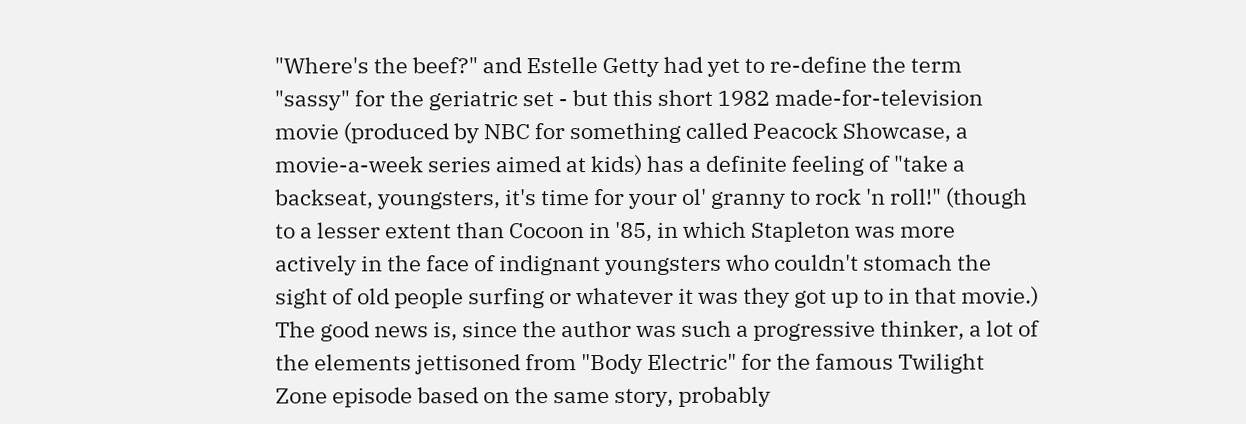"Where's the beef?" and Estelle Getty had yet to re-define the term "sassy" for the geriatric set - but this short 1982 made-for-television movie (produced by NBC for something called Peacock Showcase, a movie-a-week series aimed at kids) has a definite feeling of "take a backseat, youngsters, it's time for your ol' granny to rock 'n roll!" (though to a lesser extent than Cocoon in '85, in which Stapleton was more actively in the face of indignant youngsters who couldn't stomach the sight of old people surfing or whatever it was they got up to in that movie.) The good news is, since the author was such a progressive thinker, a lot of the elements jettisoned from "Body Electric" for the famous Twilight Zone episode based on the same story, probably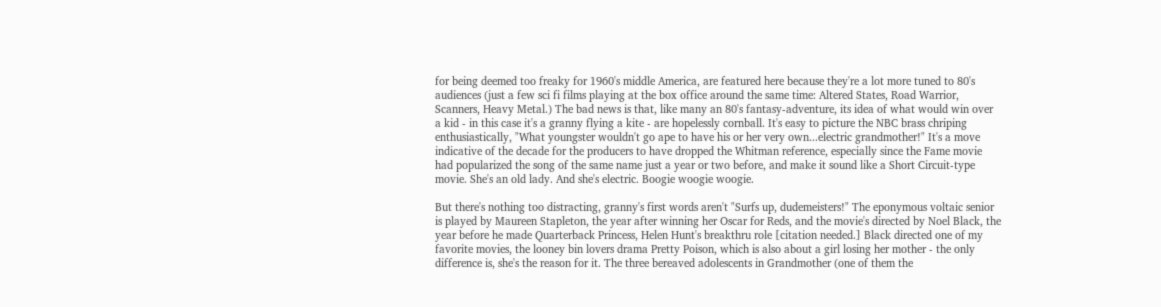for being deemed too freaky for 1960's middle America, are featured here because they're a lot more tuned to 80's audiences (just a few sci fi films playing at the box office around the same time: Altered States, Road Warrior, Scanners, Heavy Metal.) The bad news is that, like many an 80's fantasy-adventure, its idea of what would win over a kid - in this case it's a granny flying a kite - are hopelessly cornball. It's easy to picture the NBC brass chriping enthusiastically, "What youngster wouldn't go ape to have his or her very own...electric grandmother!" It's a move indicative of the decade for the producers to have dropped the Whitman reference, especially since the Fame movie had popularized the song of the same name just a year or two before, and make it sound like a Short Circuit-type movie. She's an old lady. And she's electric. Boogie woogie woogie.

But there's nothing too distracting, granny's first words aren't "Surfs up, dudemeisters!" The eponymous voltaic senior is played by Maureen Stapleton, the year after winning her Oscar for Reds, and the movie's directed by Noel Black, the year before he made Quarterback Princess, Helen Hunt's breakthru role [citation needed.] Black directed one of my favorite movies, the looney bin lovers drama Pretty Poison, which is also about a girl losing her mother - the only difference is, she's the reason for it. The three bereaved adolescents in Grandmother (one of them the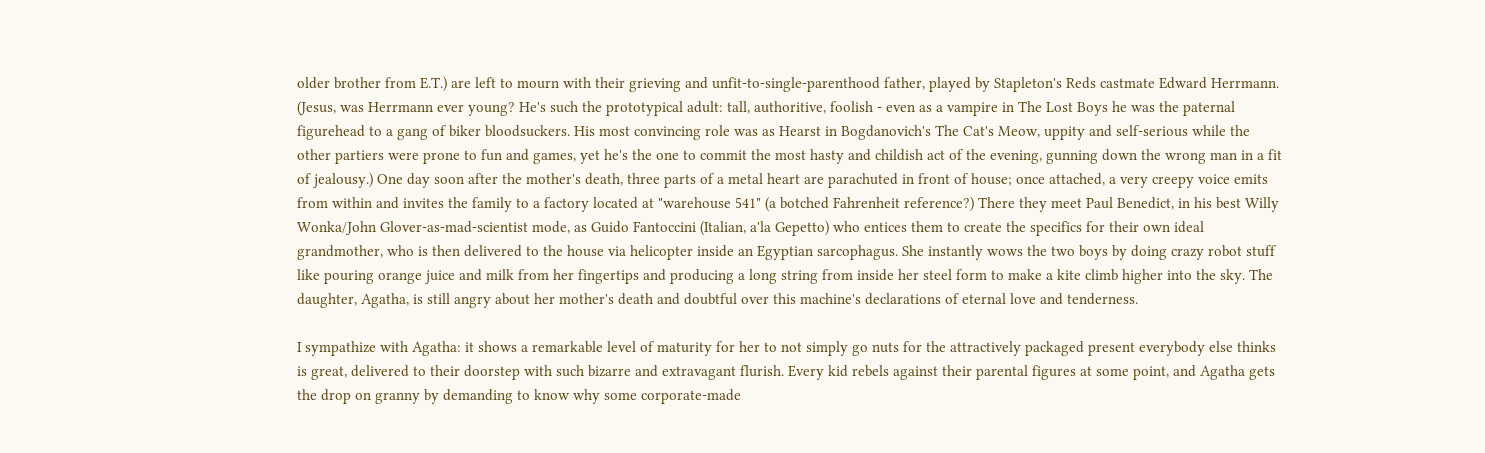older brother from E.T.) are left to mourn with their grieving and unfit-to-single-parenthood father, played by Stapleton's Reds castmate Edward Herrmann. (Jesus, was Herrmann ever young? He's such the prototypical adult: tall, authoritive, foolish - even as a vampire in The Lost Boys he was the paternal figurehead to a gang of biker bloodsuckers. His most convincing role was as Hearst in Bogdanovich's The Cat's Meow, uppity and self-serious while the other partiers were prone to fun and games, yet he's the one to commit the most hasty and childish act of the evening, gunning down the wrong man in a fit of jealousy.) One day soon after the mother's death, three parts of a metal heart are parachuted in front of house; once attached, a very creepy voice emits from within and invites the family to a factory located at "warehouse 541" (a botched Fahrenheit reference?) There they meet Paul Benedict, in his best Willy Wonka/John Glover-as-mad-scientist mode, as Guido Fantoccini (Italian, a'la Gepetto) who entices them to create the specifics for their own ideal grandmother, who is then delivered to the house via helicopter inside an Egyptian sarcophagus. She instantly wows the two boys by doing crazy robot stuff like pouring orange juice and milk from her fingertips and producing a long string from inside her steel form to make a kite climb higher into the sky. The daughter, Agatha, is still angry about her mother's death and doubtful over this machine's declarations of eternal love and tenderness.

I sympathize with Agatha: it shows a remarkable level of maturity for her to not simply go nuts for the attractively packaged present everybody else thinks is great, delivered to their doorstep with such bizarre and extravagant flurish. Every kid rebels against their parental figures at some point, and Agatha gets the drop on granny by demanding to know why some corporate-made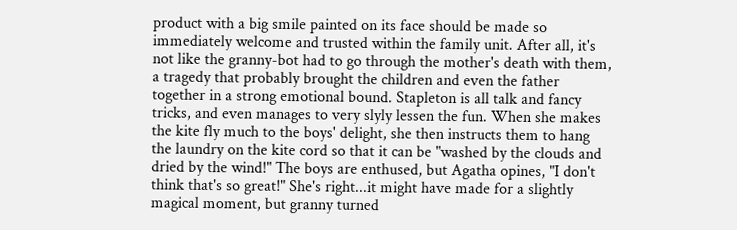product with a big smile painted on its face should be made so immediately welcome and trusted within the family unit. After all, it's not like the granny-bot had to go through the mother's death with them, a tragedy that probably brought the children and even the father together in a strong emotional bound. Stapleton is all talk and fancy tricks, and even manages to very slyly lessen the fun. When she makes the kite fly much to the boys' delight, she then instructs them to hang the laundry on the kite cord so that it can be "washed by the clouds and dried by the wind!" The boys are enthused, but Agatha opines, "I don't think that's so great!" She's right...it might have made for a slightly magical moment, but granny turned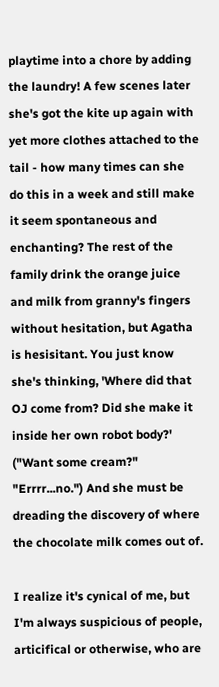playtime into a chore by adding the laundry! A few scenes later she's got the kite up again with yet more clothes attached to the tail - how many times can she do this in a week and still make it seem spontaneous and enchanting? The rest of the family drink the orange juice and milk from granny's fingers without hesitation, but Agatha is hesisitant. You just know she's thinking, 'Where did that OJ come from? Did she make it inside her own robot body?' ("Want some cream?" "Errrr...no.") And she must be dreading the discovery of where the chocolate milk comes out of.

I realize it's cynical of me, but I'm always suspicious of people, articifical or otherwise, who are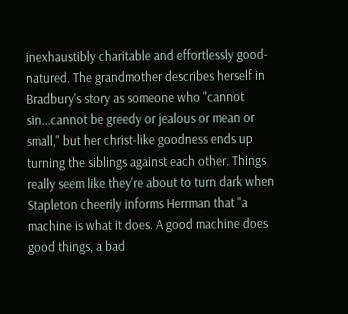inexhaustibly charitable and effortlessly good-natured. The grandmother describes herself in Bradbury's story as someone who "cannot sin...cannot be greedy or jealous or mean or small," but her christ-like goodness ends up turning the siblings against each other. Things really seem like they're about to turn dark when Stapleton cheerily informs Herrman that "a machine is what it does. A good machine does good things, a bad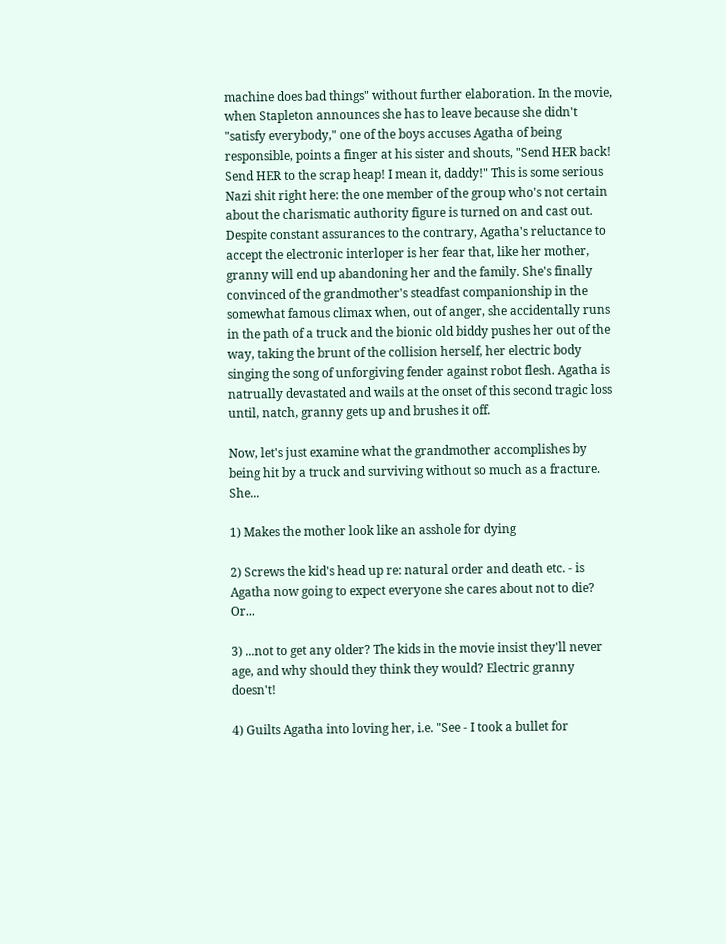machine does bad things" without further elaboration. In the movie, when Stapleton announces she has to leave because she didn't "satisfy everybody," one of the boys accuses Agatha of being responsible, points a finger at his sister and shouts, "Send HER back! Send HER to the scrap heap! I mean it, daddy!" This is some serious Nazi shit right here: the one member of the group who's not certain about the charismatic authority figure is turned on and cast out. Despite constant assurances to the contrary, Agatha's reluctance to accept the electronic interloper is her fear that, like her mother, granny will end up abandoning her and the family. She's finally convinced of the grandmother's steadfast companionship in the somewhat famous climax when, out of anger, she accidentally runs in the path of a truck and the bionic old biddy pushes her out of the way, taking the brunt of the collision herself, her electric body singing the song of unforgiving fender against robot flesh. Agatha is natrually devastated and wails at the onset of this second tragic loss until, natch, granny gets up and brushes it off.

Now, let's just examine what the grandmother accomplishes by being hit by a truck and surviving without so much as a fracture. She...

1) Makes the mother look like an asshole for dying

2) Screws the kid's head up re: natural order and death etc. - is Agatha now going to expect everyone she cares about not to die? Or...

3) ...not to get any older? The kids in the movie insist they'll never age, and why should they think they would? Electric granny doesn't!

4) Guilts Agatha into loving her, i.e. "See - I took a bullet for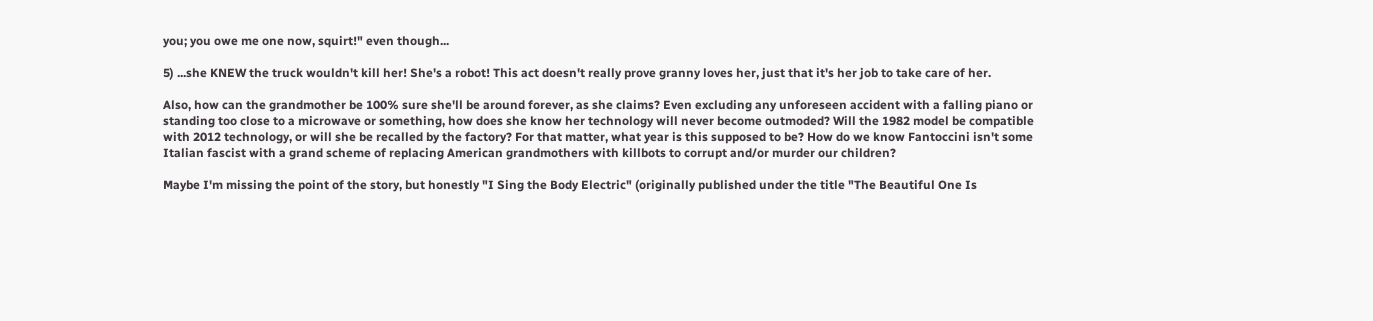you; you owe me one now, squirt!" even though...

5) ...she KNEW the truck wouldn't kill her! She's a robot! This act doesn't really prove granny loves her, just that it's her job to take care of her.

Also, how can the grandmother be 100% sure she'll be around forever, as she claims? Even excluding any unforeseen accident with a falling piano or standing too close to a microwave or something, how does she know her technology will never become outmoded? Will the 1982 model be compatible with 2012 technology, or will she be recalled by the factory? For that matter, what year is this supposed to be? How do we know Fantoccini isn't some Italian fascist with a grand scheme of replacing American grandmothers with killbots to corrupt and/or murder our children?

Maybe I'm missing the point of the story, but honestly "I Sing the Body Electric" (originally published under the title "The Beautiful One Is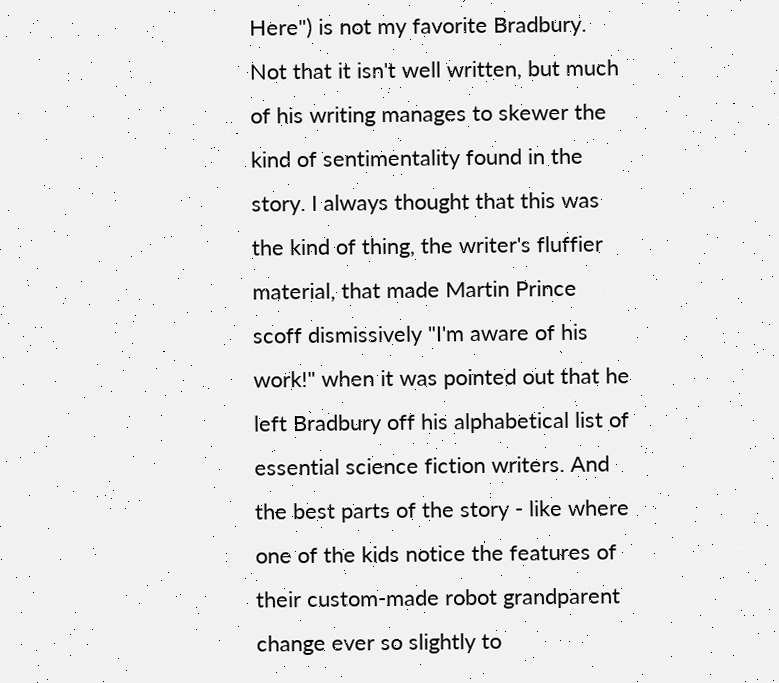Here") is not my favorite Bradbury. Not that it isn't well written, but much of his writing manages to skewer the kind of sentimentality found in the story. I always thought that this was the kind of thing, the writer's fluffier material, that made Martin Prince scoff dismissively "I'm aware of his work!" when it was pointed out that he left Bradbury off his alphabetical list of essential science fiction writers. And the best parts of the story - like where one of the kids notice the features of their custom-made robot grandparent change ever so slightly to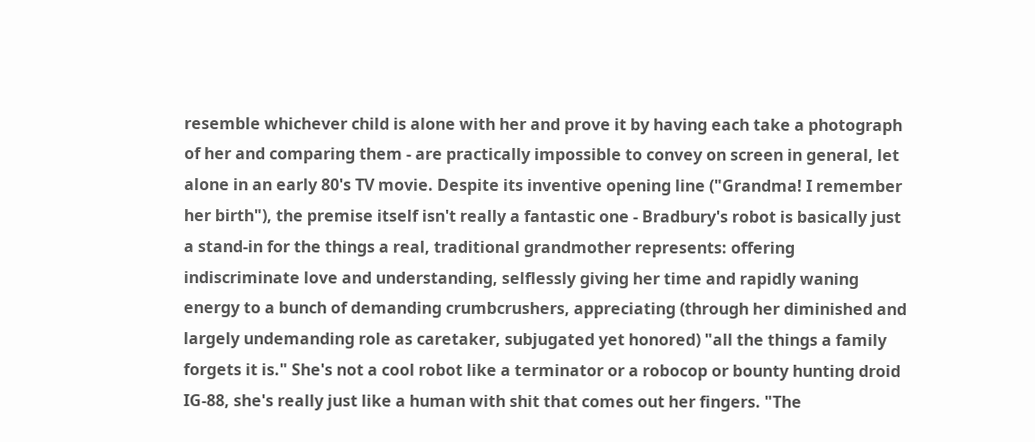resemble whichever child is alone with her and prove it by having each take a photograph of her and comparing them - are practically impossible to convey on screen in general, let alone in an early 80's TV movie. Despite its inventive opening line ("Grandma! I remember her birth"), the premise itself isn't really a fantastic one - Bradbury's robot is basically just a stand-in for the things a real, traditional grandmother represents: offering indiscriminate love and understanding, selflessly giving her time and rapidly waning energy to a bunch of demanding crumbcrushers, appreciating (through her diminished and largely undemanding role as caretaker, subjugated yet honored) "all the things a family forgets it is." She's not a cool robot like a terminator or a robocop or bounty hunting droid IG-88, she's really just like a human with shit that comes out her fingers. "The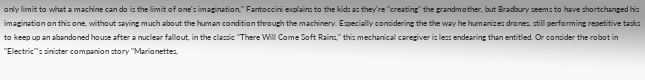only limit to what a machine can do is the limit of one's imagination," Fantoccini explains to the kids as they're "creating" the grandmother, but Bradbury seems to have shortchanged his imagination on this one, without saying much about the human condition through the machinery. Especially considering the the way he humanizes drones, still performing repetitive tasks to keep up an abandoned house after a nuclear fallout, in the classic "There Will Come Soft Rains," this mechanical caregiver is less endearing than entitled. Or consider the robot in "Electric"'s sinister companion story "Marionettes,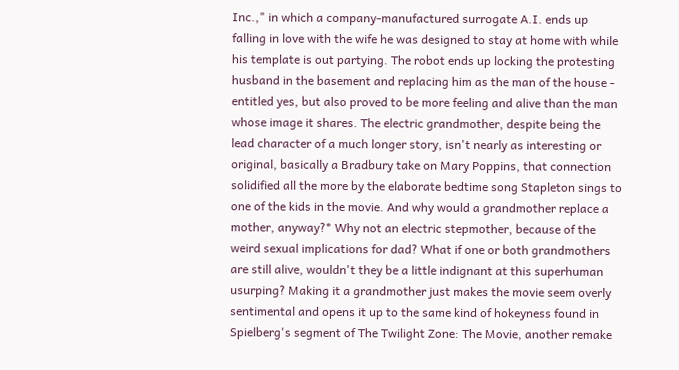Inc.," in which a company-manufactured surrogate A.I. ends up falling in love with the wife he was designed to stay at home with while his template is out partying. The robot ends up locking the protesting husband in the basement and replacing him as the man of the house - entitled yes, but also proved to be more feeling and alive than the man whose image it shares. The electric grandmother, despite being the lead character of a much longer story, isn't nearly as interesting or original, basically a Bradbury take on Mary Poppins, that connection solidified all the more by the elaborate bedtime song Stapleton sings to one of the kids in the movie. And why would a grandmother replace a mother, anyway?* Why not an electric stepmother, because of the weird sexual implications for dad? What if one or both grandmothers are still alive, wouldn't they be a little indignant at this superhuman usurping? Making it a grandmother just makes the movie seem overly sentimental and opens it up to the same kind of hokeyness found in Spielberg's segment of The Twilight Zone: The Movie, another remake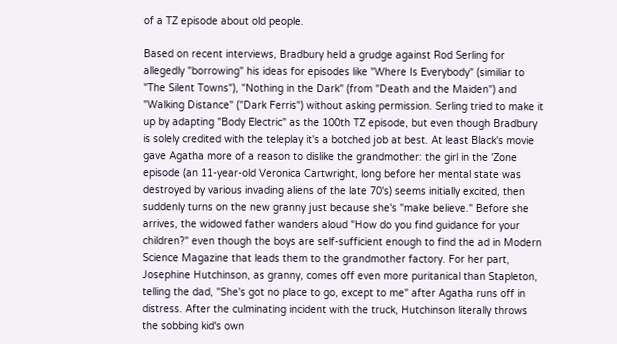of a TZ episode about old people.

Based on recent interviews, Bradbury held a grudge against Rod Serling for allegedly "borrowing" his ideas for episodes like "Where Is Everybody" (similiar to "The Silent Towns"), "Nothing in the Dark" (from "Death and the Maiden") and "Walking Distance" ("Dark Ferris") without asking permission. Serling tried to make it up by adapting "Body Electric" as the 100th TZ episode, but even though Bradbury is solely credited with the teleplay it's a botched job at best. At least Black's movie gave Agatha more of a reason to dislike the grandmother: the girl in the 'Zone episode (an 11-year-old Veronica Cartwright, long before her mental state was destroyed by various invading aliens of the late 70's) seems initially excited, then suddenly turns on the new granny just because she's "make believe." Before she arrives, the widowed father wanders aloud "How do you find guidance for your children?" even though the boys are self-sufficient enough to find the ad in Modern Science Magazine that leads them to the grandmother factory. For her part, Josephine Hutchinson, as granny, comes off even more puritanical than Stapleton, telling the dad, "She's got no place to go, except to me" after Agatha runs off in distress. After the culminating incident with the truck, Hutchinson literally throws the sobbing kid's own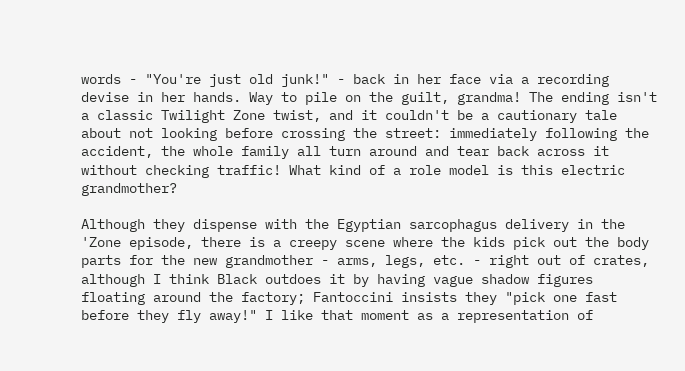words - "You're just old junk!" - back in her face via a recording devise in her hands. Way to pile on the guilt, grandma! The ending isn't a classic Twilight Zone twist, and it couldn't be a cautionary tale about not looking before crossing the street: immediately following the accident, the whole family all turn around and tear back across it without checking traffic! What kind of a role model is this electric grandmother?

Although they dispense with the Egyptian sarcophagus delivery in the 'Zone episode, there is a creepy scene where the kids pick out the body parts for the new grandmother - arms, legs, etc. - right out of crates, although I think Black outdoes it by having vague shadow figures floating around the factory; Fantoccini insists they "pick one fast before they fly away!" I like that moment as a representation of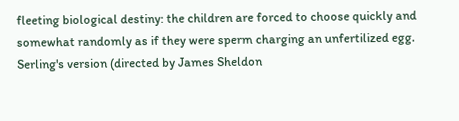fleeting biological destiny: the children are forced to choose quickly and somewhat randomly as if they were sperm charging an unfertilized egg. Serling's version (directed by James Sheldon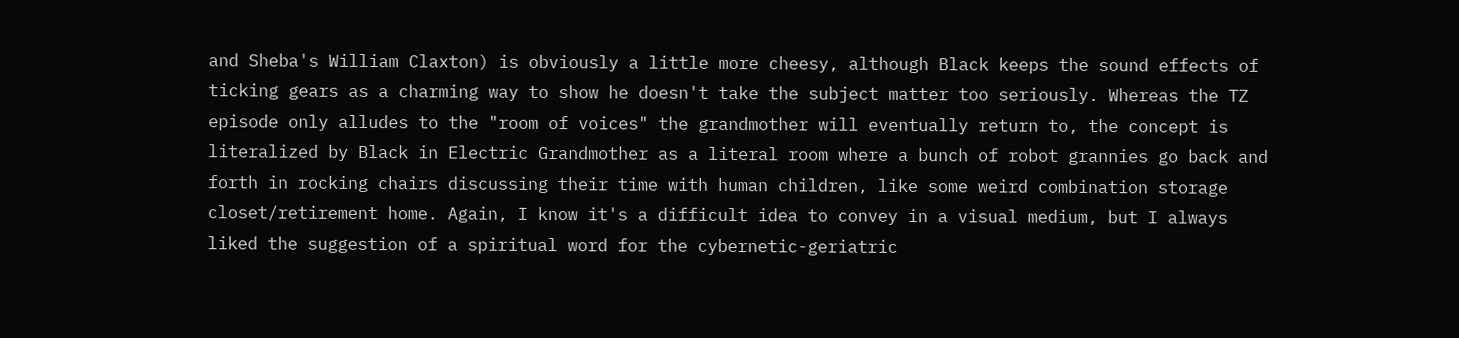and Sheba's William Claxton) is obviously a little more cheesy, although Black keeps the sound effects of ticking gears as a charming way to show he doesn't take the subject matter too seriously. Whereas the TZ episode only alludes to the "room of voices" the grandmother will eventually return to, the concept is literalized by Black in Electric Grandmother as a literal room where a bunch of robot grannies go back and forth in rocking chairs discussing their time with human children, like some weird combination storage closet/retirement home. Again, I know it's a difficult idea to convey in a visual medium, but I always liked the suggestion of a spiritual word for the cybernetic-geriatric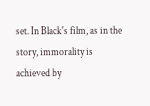set. In Black's film, as in the story, immorality is achieved by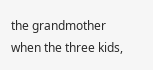the grandmother when the three kids,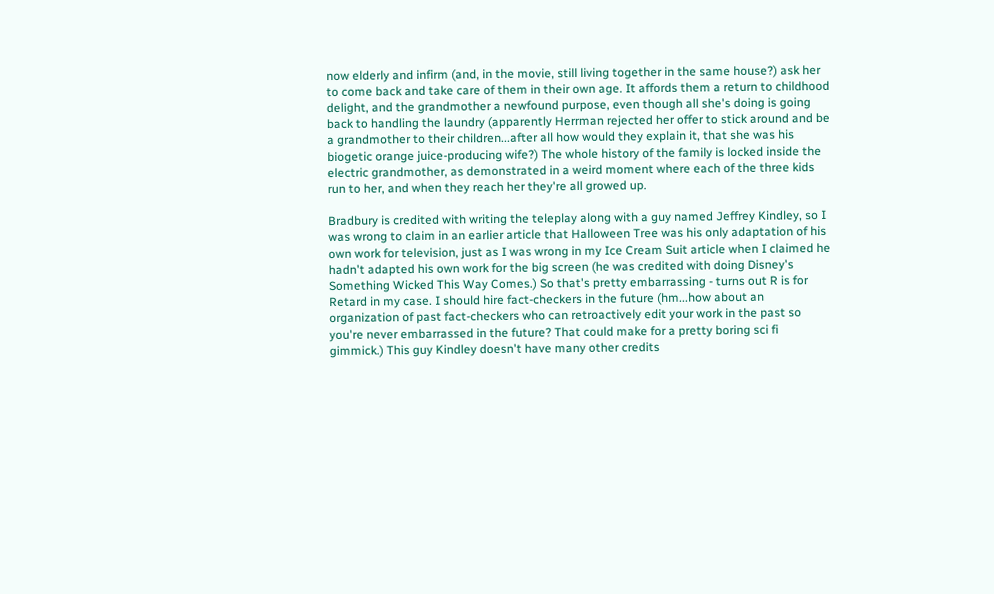now elderly and infirm (and, in the movie, still living together in the same house?) ask her to come back and take care of them in their own age. It affords them a return to childhood delight, and the grandmother a newfound purpose, even though all she's doing is going back to handling the laundry (apparently Herrman rejected her offer to stick around and be a grandmother to their children...after all how would they explain it, that she was his biogetic orange juice-producing wife?) The whole history of the family is locked inside the electric grandmother, as demonstrated in a weird moment where each of the three kids run to her, and when they reach her they're all growed up.

Bradbury is credited with writing the teleplay along with a guy named Jeffrey Kindley, so I was wrong to claim in an earlier article that Halloween Tree was his only adaptation of his own work for television, just as I was wrong in my Ice Cream Suit article when I claimed he hadn't adapted his own work for the big screen (he was credited with doing Disney's Something Wicked This Way Comes.) So that's pretty embarrassing - turns out R is for Retard in my case. I should hire fact-checkers in the future (hm...how about an organization of past fact-checkers who can retroactively edit your work in the past so you're never embarrassed in the future? That could make for a pretty boring sci fi gimmick.) This guy Kindley doesn't have many other credits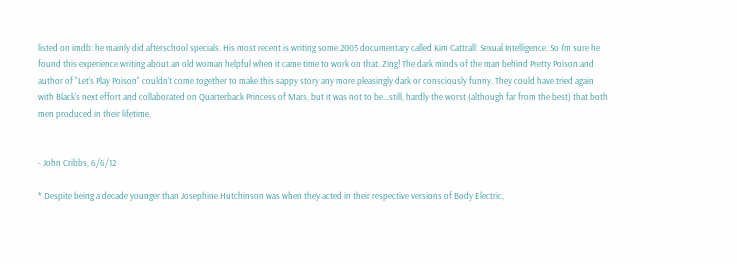listed on imdb: he mainly did afterschool specials. His most recent is writing some 2005 documentary called Kim Cattrall: Sexual Intelligence. So I'm sure he found this experience writing about an old woman helpful when it came time to work on that. Zing! The dark minds of the man behind Pretty Poison and author of "Let's Play Poison" couldn't come together to make this sappy story any more pleasingly dark or consciously funny. They could have tried again with Black's next effort and collaborated on Quarterback Princess of Mars, but it was not to be...still, hardly the worst (although far from the best) that both men produced in their lifetime.


- John Cribbs, 6/6/12

* Despite being a decade younger than Josephine Hutchinson was when they acted in their respective versions of Body Electric,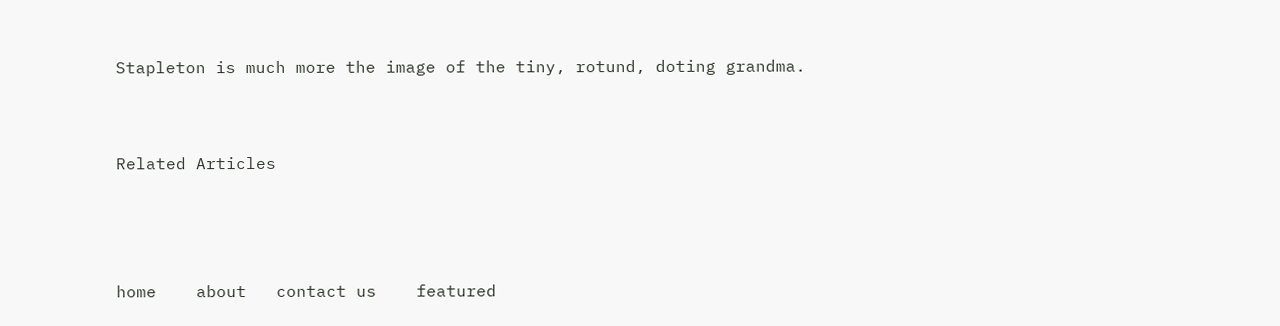Stapleton is much more the image of the tiny, rotund, doting grandma.


Related Articles



home    about   contact us    featured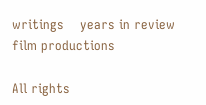writings    years in review    film productions

All rights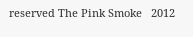reserved The Pink Smoke   2012